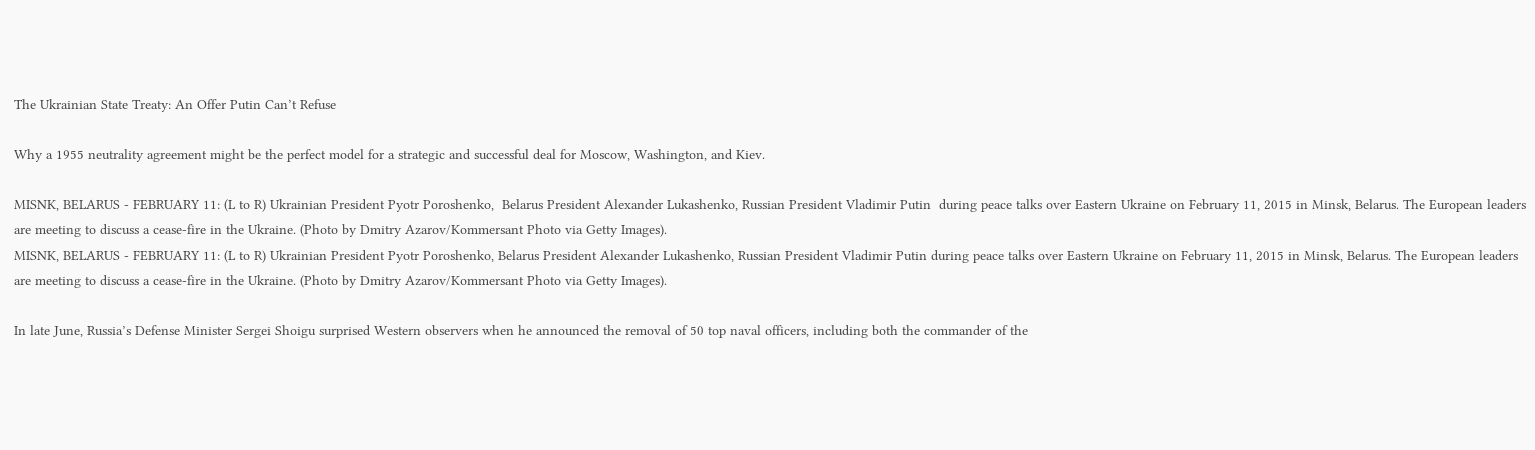The Ukrainian State Treaty: An Offer Putin Can’t Refuse

Why a 1955 neutrality agreement might be the perfect model for a strategic and successful deal for Moscow, Washington, and Kiev.

MISNK, BELARUS - FEBRUARY 11: (L to R) Ukrainian President Pyotr Poroshenko,  Belarus President Alexander Lukashenko, Russian President Vladimir Putin  during peace talks over Eastern Ukraine on February 11, 2015 in Minsk, Belarus. The European leaders are meeting to discuss a cease-fire in the Ukraine. (Photo by Dmitry Azarov/Kommersant Photo via Getty Images).
MISNK, BELARUS - FEBRUARY 11: (L to R) Ukrainian President Pyotr Poroshenko, Belarus President Alexander Lukashenko, Russian President Vladimir Putin during peace talks over Eastern Ukraine on February 11, 2015 in Minsk, Belarus. The European leaders are meeting to discuss a cease-fire in the Ukraine. (Photo by Dmitry Azarov/Kommersant Photo via Getty Images).

In late June, Russia’s Defense Minister Sergei Shoigu surprised Western observers when he announced the removal of 50 top naval officers, including both the commander of the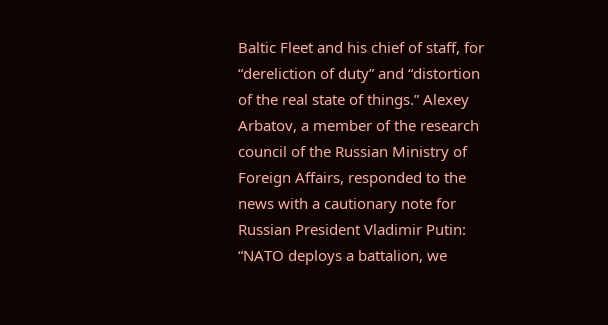Baltic Fleet and his chief of staff, for “dereliction of duty” and “distortion of the real state of things.” Alexey Arbatov, a member of the research council of the Russian Ministry of Foreign Affairs, responded to the news with a cautionary note for Russian President Vladimir Putin: “NATO deploys a battalion, we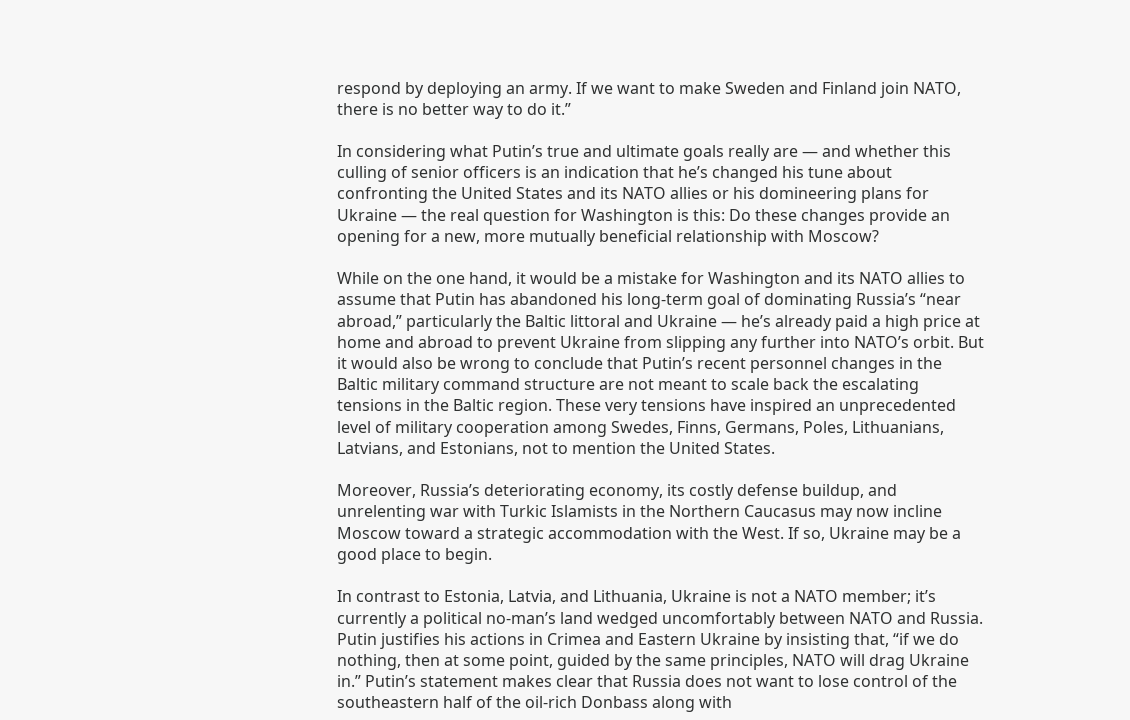respond by deploying an army. If we want to make Sweden and Finland join NATO, there is no better way to do it.”

In considering what Putin’s true and ultimate goals really are — and whether this culling of senior officers is an indication that he’s changed his tune about confronting the United States and its NATO allies or his domineering plans for Ukraine — the real question for Washington is this: Do these changes provide an opening for a new, more mutually beneficial relationship with Moscow?

While on the one hand, it would be a mistake for Washington and its NATO allies to assume that Putin has abandoned his long-term goal of dominating Russia’s “near abroad,” particularly the Baltic littoral and Ukraine — he’s already paid a high price at home and abroad to prevent Ukraine from slipping any further into NATO’s orbit. But it would also be wrong to conclude that Putin’s recent personnel changes in the Baltic military command structure are not meant to scale back the escalating tensions in the Baltic region. These very tensions have inspired an unprecedented level of military cooperation among Swedes, Finns, Germans, Poles, Lithuanians, Latvians, and Estonians, not to mention the United States.

Moreover, Russia’s deteriorating economy, its costly defense buildup, and unrelenting war with Turkic Islamists in the Northern Caucasus may now incline Moscow toward a strategic accommodation with the West. If so, Ukraine may be a good place to begin.

In contrast to Estonia, Latvia, and Lithuania, Ukraine is not a NATO member; it’s currently a political no-man’s land wedged uncomfortably between NATO and Russia. Putin justifies his actions in Crimea and Eastern Ukraine by insisting that, “if we do nothing, then at some point, guided by the same principles, NATO will drag Ukraine in.” Putin’s statement makes clear that Russia does not want to lose control of the southeastern half of the oil-rich Donbass along with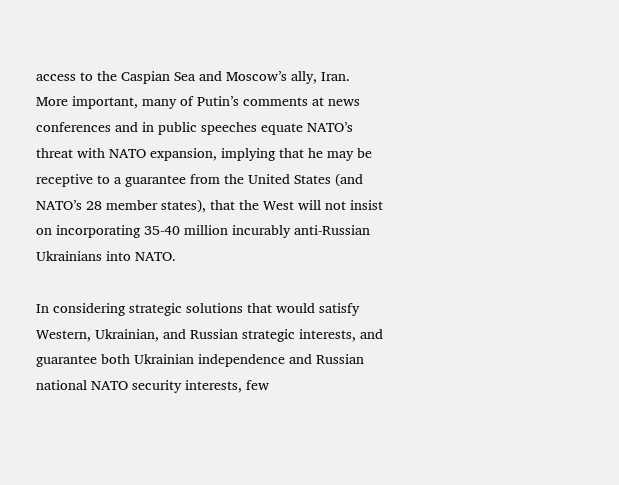access to the Caspian Sea and Moscow’s ally, Iran. More important, many of Putin’s comments at news conferences and in public speeches equate NATO’s threat with NATO expansion, implying that he may be receptive to a guarantee from the United States (and NATO’s 28 member states), that the West will not insist on incorporating 35-40 million incurably anti-Russian Ukrainians into NATO.

In considering strategic solutions that would satisfy Western, Ukrainian, and Russian strategic interests, and guarantee both Ukrainian independence and Russian national NATO security interests, few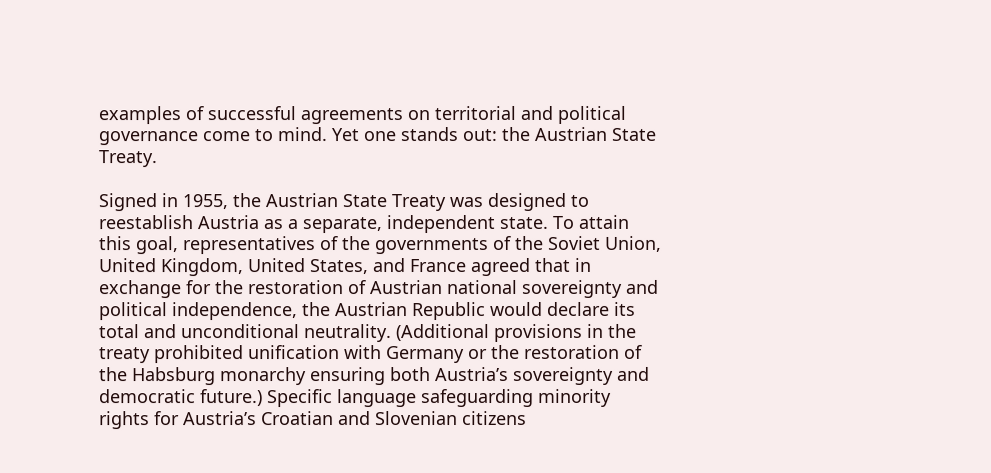examples of successful agreements on territorial and political governance come to mind. Yet one stands out: the Austrian State Treaty.

Signed in 1955, the Austrian State Treaty was designed to reestablish Austria as a separate, independent state. To attain this goal, representatives of the governments of the Soviet Union, United Kingdom, United States, and France agreed that in exchange for the restoration of Austrian national sovereignty and political independence, the Austrian Republic would declare its total and unconditional neutrality. (Additional provisions in the treaty prohibited unification with Germany or the restoration of the Habsburg monarchy ensuring both Austria’s sovereignty and democratic future.) Specific language safeguarding minority rights for Austria’s Croatian and Slovenian citizens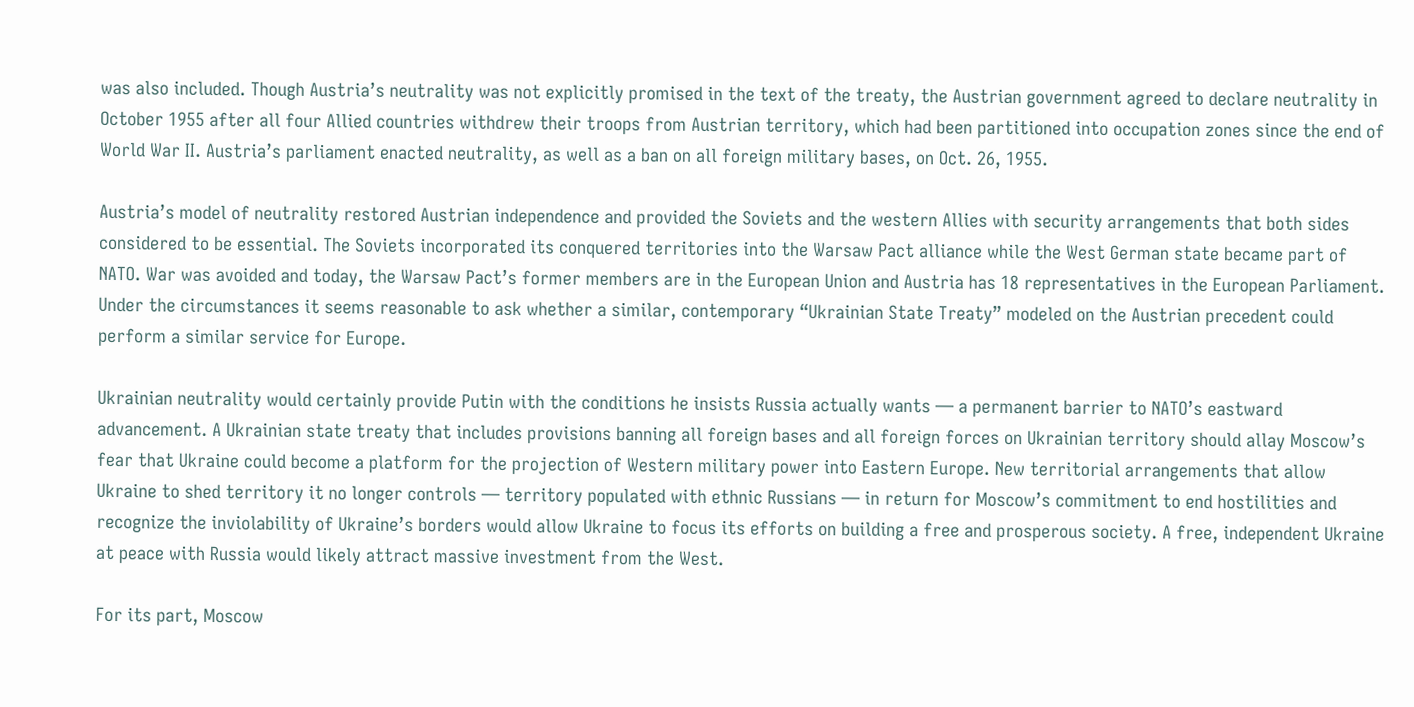was also included. Though Austria’s neutrality was not explicitly promised in the text of the treaty, the Austrian government agreed to declare neutrality in October 1955 after all four Allied countries withdrew their troops from Austrian territory, which had been partitioned into occupation zones since the end of World War II. Austria’s parliament enacted neutrality, as well as a ban on all foreign military bases, on Oct. 26, 1955.

Austria’s model of neutrality restored Austrian independence and provided the Soviets and the western Allies with security arrangements that both sides considered to be essential. The Soviets incorporated its conquered territories into the Warsaw Pact alliance while the West German state became part of NATO. War was avoided and today, the Warsaw Pact’s former members are in the European Union and Austria has 18 representatives in the European Parliament. Under the circumstances it seems reasonable to ask whether a similar, contemporary “Ukrainian State Treaty” modeled on the Austrian precedent could perform a similar service for Europe.

Ukrainian neutrality would certainly provide Putin with the conditions he insists Russia actually wants — a permanent barrier to NATO’s eastward advancement. A Ukrainian state treaty that includes provisions banning all foreign bases and all foreign forces on Ukrainian territory should allay Moscow’s fear that Ukraine could become a platform for the projection of Western military power into Eastern Europe. New territorial arrangements that allow Ukraine to shed territory it no longer controls — territory populated with ethnic Russians — in return for Moscow’s commitment to end hostilities and recognize the inviolability of Ukraine’s borders would allow Ukraine to focus its efforts on building a free and prosperous society. A free, independent Ukraine at peace with Russia would likely attract massive investment from the West.

For its part, Moscow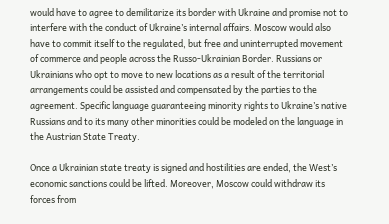would have to agree to demilitarize its border with Ukraine and promise not to interfere with the conduct of Ukraine’s internal affairs. Moscow would also have to commit itself to the regulated, but free and uninterrupted movement of commerce and people across the Russo-Ukrainian Border. Russians or Ukrainians who opt to move to new locations as a result of the territorial arrangements could be assisted and compensated by the parties to the agreement. Specific language guaranteeing minority rights to Ukraine’s native Russians and to its many other minorities could be modeled on the language in the Austrian State Treaty.

Once a Ukrainian state treaty is signed and hostilities are ended, the West’s economic sanctions could be lifted. Moreover, Moscow could withdraw its forces from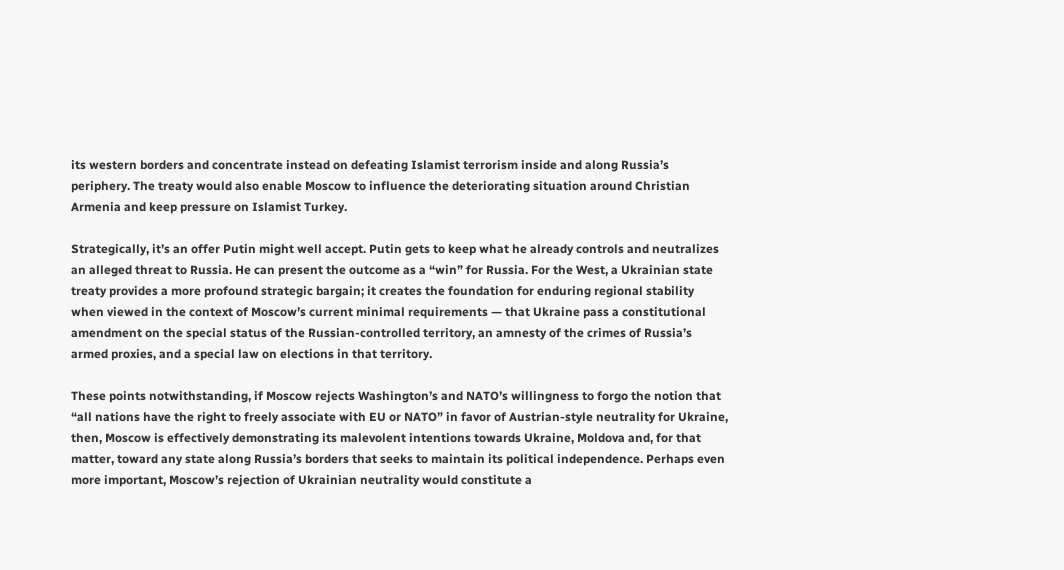its western borders and concentrate instead on defeating Islamist terrorism inside and along Russia’s periphery. The treaty would also enable Moscow to influence the deteriorating situation around Christian Armenia and keep pressure on Islamist Turkey.

Strategically, it’s an offer Putin might well accept. Putin gets to keep what he already controls and neutralizes an alleged threat to Russia. He can present the outcome as a “win” for Russia. For the West, a Ukrainian state treaty provides a more profound strategic bargain; it creates the foundation for enduring regional stability when viewed in the context of Moscow’s current minimal requirements — that Ukraine pass a constitutional amendment on the special status of the Russian-controlled territory, an amnesty of the crimes of Russia’s armed proxies, and a special law on elections in that territory.

These points notwithstanding, if Moscow rejects Washington’s and NATO’s willingness to forgo the notion that “all nations have the right to freely associate with EU or NATO” in favor of Austrian-style neutrality for Ukraine, then, Moscow is effectively demonstrating its malevolent intentions towards Ukraine, Moldova and, for that matter, toward any state along Russia’s borders that seeks to maintain its political independence. Perhaps even more important, Moscow’s rejection of Ukrainian neutrality would constitute a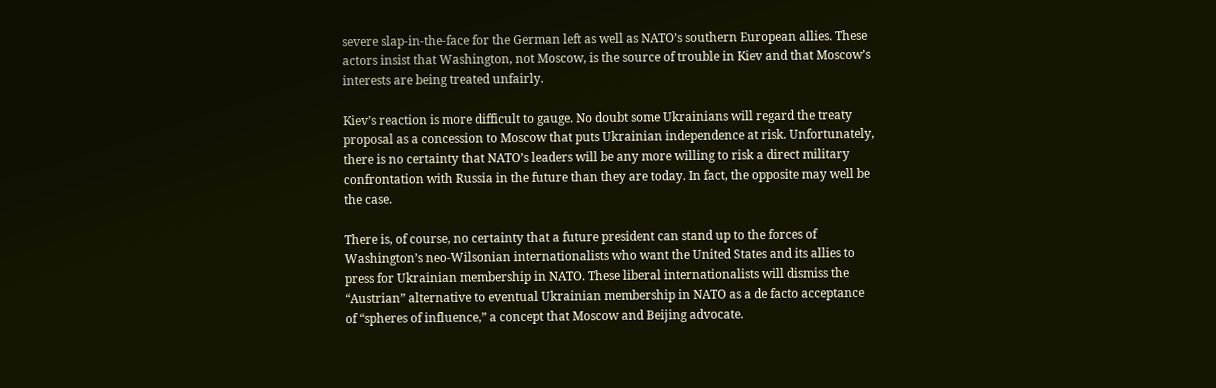severe slap-in-the-face for the German left as well as NATO’s southern European allies. These actors insist that Washington, not Moscow, is the source of trouble in Kiev and that Moscow’s interests are being treated unfairly.

Kiev’s reaction is more difficult to gauge. No doubt some Ukrainians will regard the treaty proposal as a concession to Moscow that puts Ukrainian independence at risk. Unfortunately, there is no certainty that NATO’s leaders will be any more willing to risk a direct military confrontation with Russia in the future than they are today. In fact, the opposite may well be the case.

There is, of course, no certainty that a future president can stand up to the forces of Washington’s neo-Wilsonian internationalists who want the United States and its allies to press for Ukrainian membership in NATO. These liberal internationalists will dismiss the “Austrian” alternative to eventual Ukrainian membership in NATO as a de facto acceptance of “spheres of influence,” a concept that Moscow and Beijing advocate.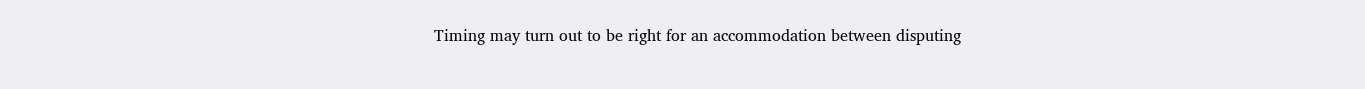Timing may turn out to be right for an accommodation between disputing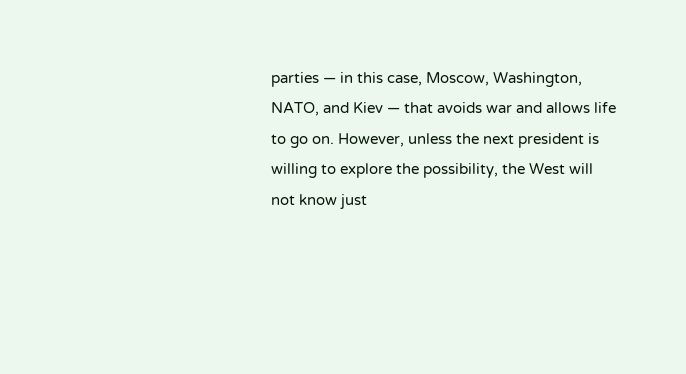parties — in this case, Moscow, Washington, NATO, and Kiev — that avoids war and allows life to go on. However, unless the next president is willing to explore the possibility, the West will not know just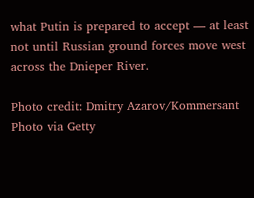what Putin is prepared to accept — at least not until Russian ground forces move west across the Dnieper River.

Photo credit: Dmitry Azarov/Kommersant Photo via Getty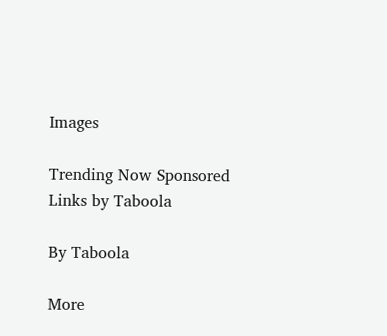Images

Trending Now Sponsored Links by Taboola

By Taboola

More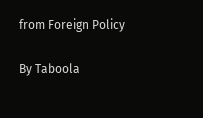from Foreign Policy

By Taboola